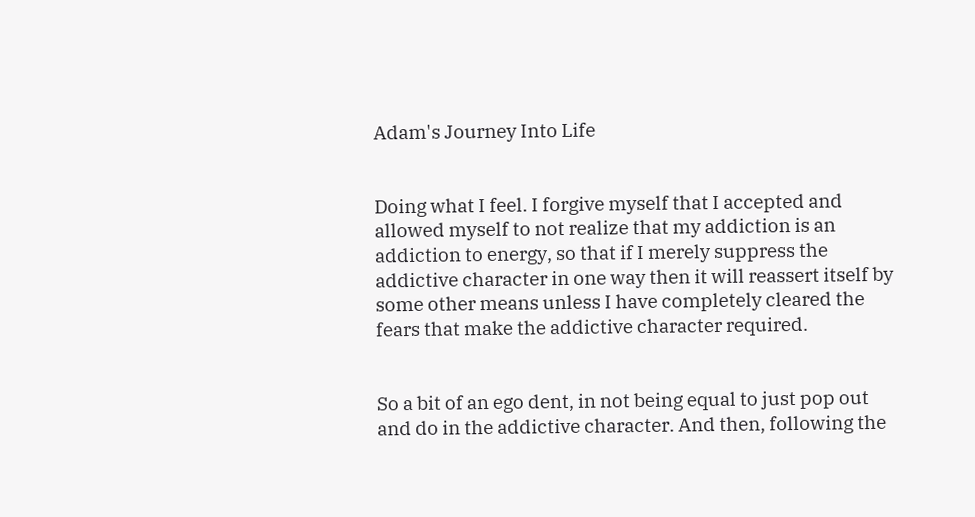Adam's Journey Into Life


Doing what I feel. I forgive myself that I accepted and allowed myself to not realize that my addiction is an addiction to energy, so that if I merely suppress the addictive character in one way then it will reassert itself by some other means unless I have completely cleared the fears that make the addictive character required.


So a bit of an ego dent, in not being equal to just pop out and do in the addictive character. And then, following the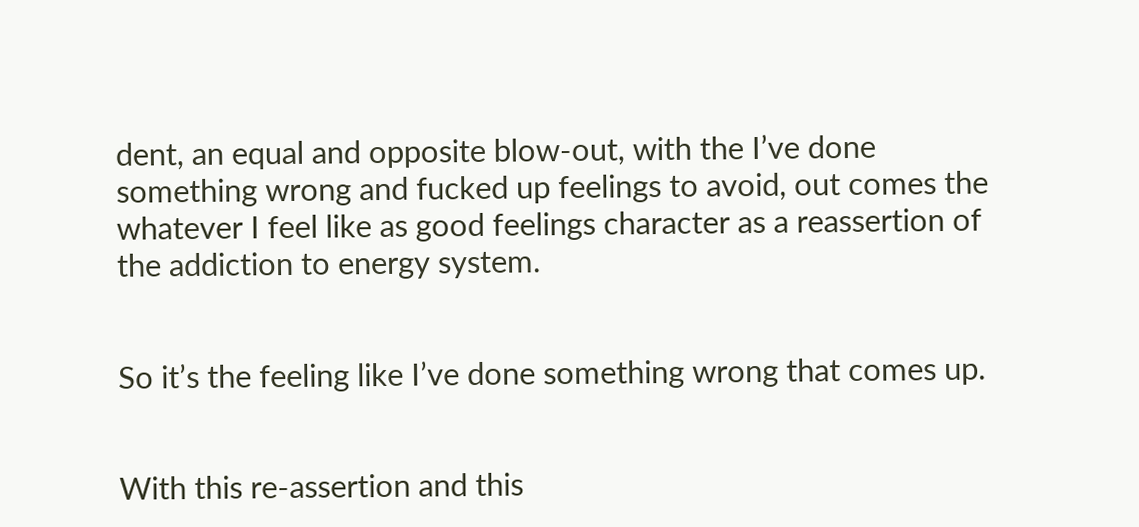dent, an equal and opposite blow-out, with the I’ve done something wrong and fucked up feelings to avoid, out comes the whatever I feel like as good feelings character as a reassertion of the addiction to energy system.


So it’s the feeling like I’ve done something wrong that comes up.


With this re-assertion and this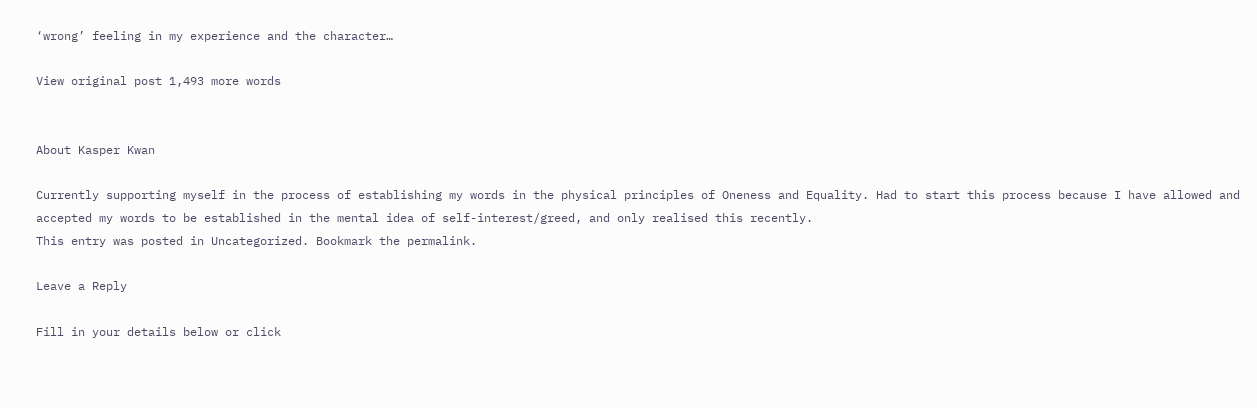‘wrong’ feeling in my experience and the character…

View original post 1,493 more words


About Kasper Kwan

Currently supporting myself in the process of establishing my words in the physical principles of Oneness and Equality. Had to start this process because I have allowed and accepted my words to be established in the mental idea of self-interest/greed, and only realised this recently.
This entry was posted in Uncategorized. Bookmark the permalink.

Leave a Reply

Fill in your details below or click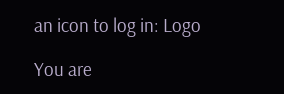an icon to log in: Logo

You are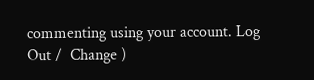commenting using your account. Log Out /  Change )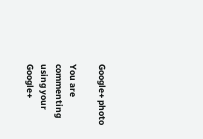Google+ photo

You are commenting using your Google+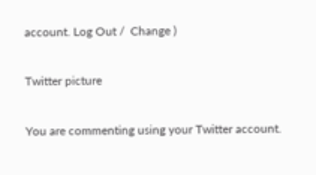account. Log Out /  Change )

Twitter picture

You are commenting using your Twitter account.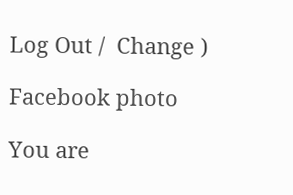Log Out /  Change )

Facebook photo

You are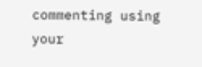commenting using your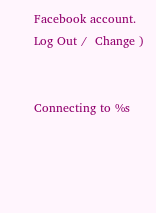Facebook account. Log Out /  Change )


Connecting to %s